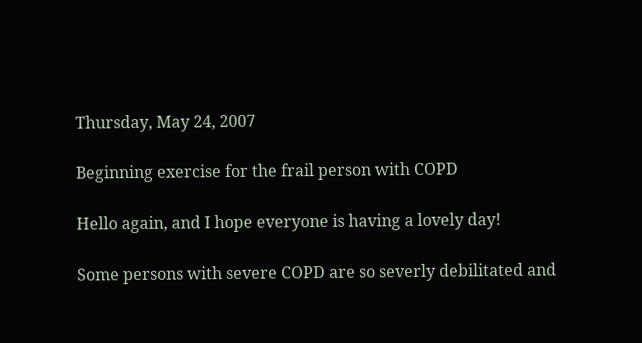Thursday, May 24, 2007

Beginning exercise for the frail person with COPD

Hello again, and I hope everyone is having a lovely day!

Some persons with severe COPD are so severly debilitated and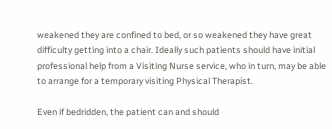weakened they are confined to bed, or so weakened they have great difficulty getting into a chair. Ideally such patients should have initial professional help from a Visiting Nurse service, who in turn, may be able to arrange for a temporary visiting Physical Therapist.

Even if bedridden, the patient can and should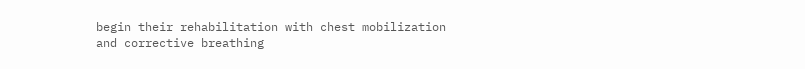begin their rehabilitation with chest mobilization and corrective breathing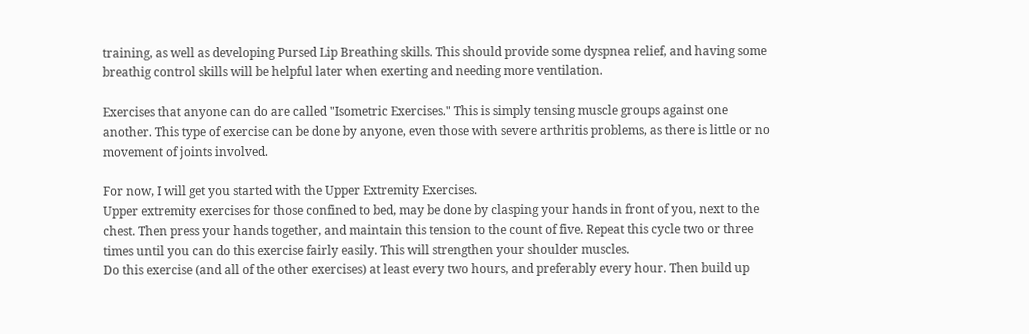training, as well as developing Pursed Lip Breathing skills. This should provide some dyspnea relief, and having some breathig control skills will be helpful later when exerting and needing more ventilation.

Exercises that anyone can do are called "Isometric Exercises." This is simply tensing muscle groups against one another. This type of exercise can be done by anyone, even those with severe arthritis problems, as there is little or no movement of joints involved.

For now, I will get you started with the Upper Extremity Exercises.
Upper extremity exercises for those confined to bed, may be done by clasping your hands in front of you, next to the chest. Then press your hands together, and maintain this tension to the count of five. Repeat this cycle two or three times until you can do this exercise fairly easily. This will strengthen your shoulder muscles.
Do this exercise (and all of the other exercises) at least every two hours, and preferably every hour. Then build up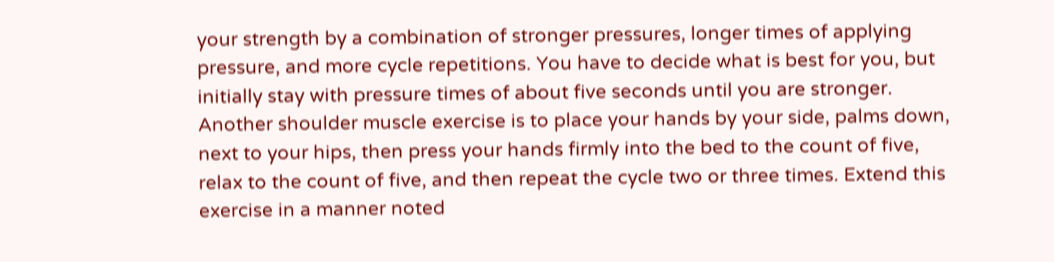your strength by a combination of stronger pressures, longer times of applying pressure, and more cycle repetitions. You have to decide what is best for you, but initially stay with pressure times of about five seconds until you are stronger.
Another shoulder muscle exercise is to place your hands by your side, palms down, next to your hips, then press your hands firmly into the bed to the count of five, relax to the count of five, and then repeat the cycle two or three times. Extend this exercise in a manner noted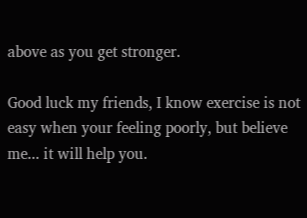above as you get stronger.

Good luck my friends, I know exercise is not easy when your feeling poorly, but believe me... it will help you.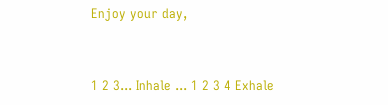Enjoy your day,


1 2 3... Inhale ... 1 2 3 4 Exhale